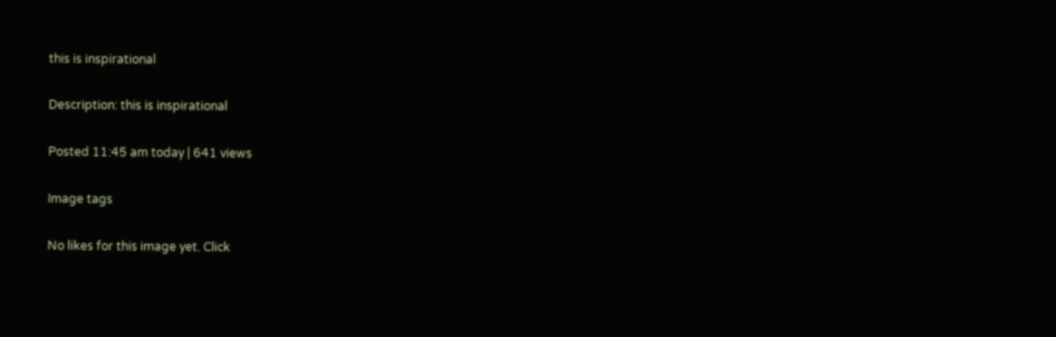this is inspirational

Description: this is inspirational

Posted 11:45 am today | 641 views

Image tags

No likes for this image yet. Click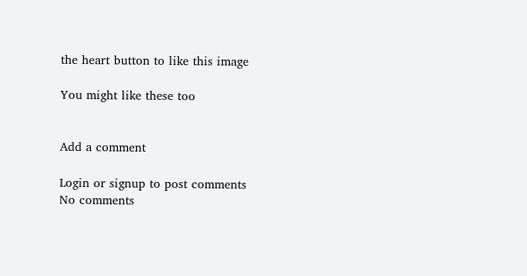the heart button to like this image

You might like these too


Add a comment

Login or signup to post comments
No comments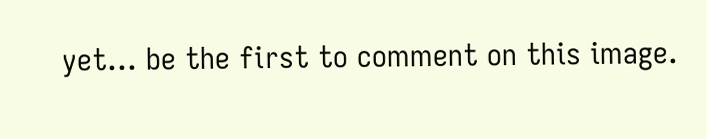yet... be the first to comment on this image.